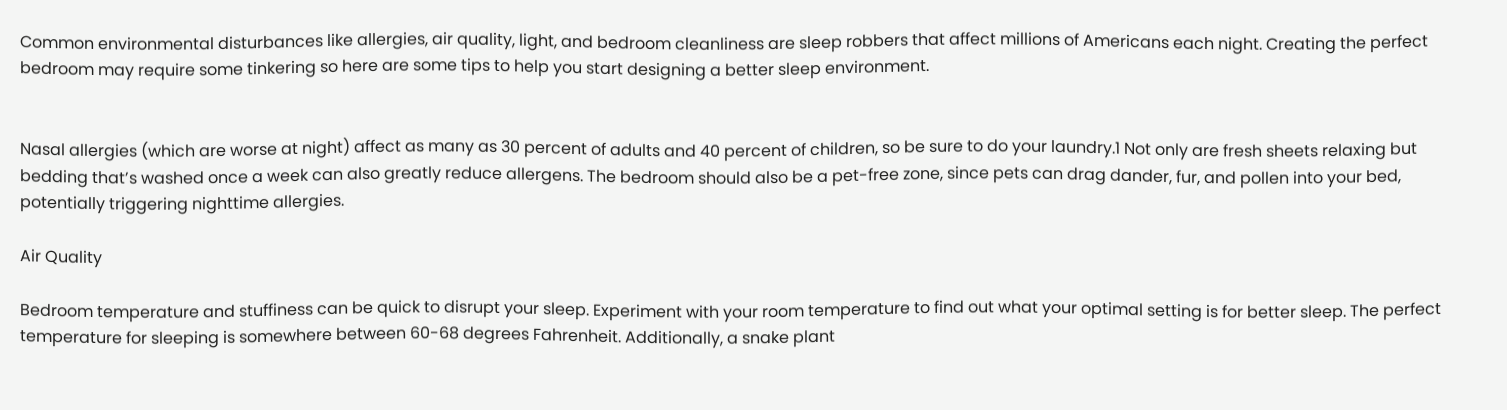Common environmental disturbances like allergies, air quality, light, and bedroom cleanliness are sleep robbers that affect millions of Americans each night. Creating the perfect bedroom may require some tinkering so here are some tips to help you start designing a better sleep environment.


Nasal allergies (which are worse at night) affect as many as 30 percent of adults and 40 percent of children, so be sure to do your laundry.1 Not only are fresh sheets relaxing but bedding that’s washed once a week can also greatly reduce allergens. The bedroom should also be a pet-free zone, since pets can drag dander, fur, and pollen into your bed, potentially triggering nighttime allergies.

Air Quality

Bedroom temperature and stuffiness can be quick to disrupt your sleep. Experiment with your room temperature to find out what your optimal setting is for better sleep. The perfect temperature for sleeping is somewhere between 60-68 degrees Fahrenheit. Additionally, a snake plant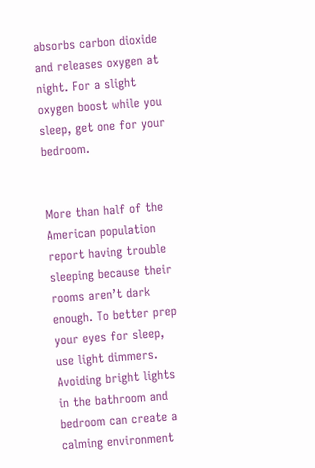absorbs carbon dioxide and releases oxygen at night. For a slight oxygen boost while you sleep, get one for your bedroom.


More than half of the American population report having trouble sleeping because their rooms aren’t dark enough. To better prep your eyes for sleep, use light dimmers. Avoiding bright lights in the bathroom and bedroom can create a calming environment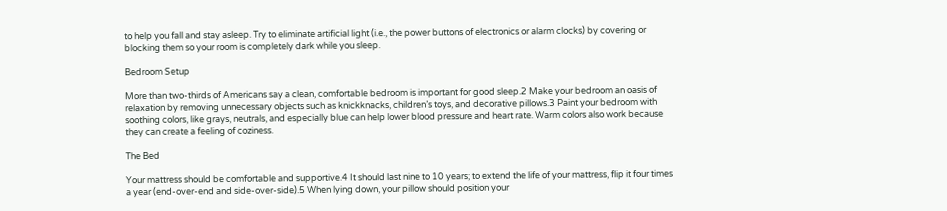to help you fall and stay asleep. Try to eliminate artificial light (i.e., the power buttons of electronics or alarm clocks) by covering or blocking them so your room is completely dark while you sleep.

Bedroom Setup

More than two-thirds of Americans say a clean, comfortable bedroom is important for good sleep.2 Make your bedroom an oasis of relaxation by removing unnecessary objects such as knickknacks, children’s toys, and decorative pillows.3 Paint your bedroom with soothing colors, like grays, neutrals, and especially blue can help lower blood pressure and heart rate. Warm colors also work because they can create a feeling of coziness.

The Bed

Your mattress should be comfortable and supportive.4 It should last nine to 10 years; to extend the life of your mattress, flip it four times a year (end-over-end and side-over-side).5 When lying down, your pillow should position your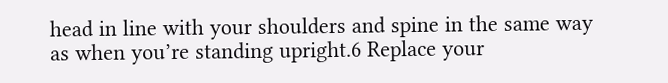head in line with your shoulders and spine in the same way as when you’re standing upright.6 Replace your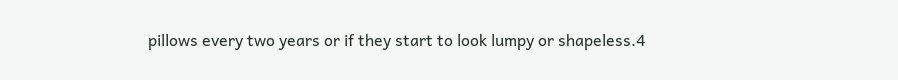pillows every two years or if they start to look lumpy or shapeless.4